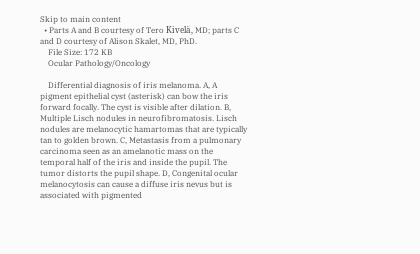Skip to main content
  • Parts A and B courtesy of Tero Kivelä, MD; parts C and D courtesy of Alison Skalet, MD, PhD.
    File Size: 172 KB
    Ocular Pathology/Oncology

    Differential diagnosis of iris melanoma. A, A pigment epithelial cyst (asterisk) can bow the iris forward focally. The cyst is visible after dilation. B, Multiple Lisch nodules in neurofibromatosis. Lisch nodules are melanocytic hamartomas that are typically tan to golden brown. C, Metastasis from a pulmonary carcinoma seen as an amelanotic mass on the temporal half of the iris and inside the pupil. The tumor distorts the pupil shape. D, Congenital ocular melanocytosis can cause a diffuse iris nevus but is associated with pigmented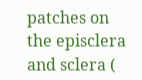patches on the episclera and sclera (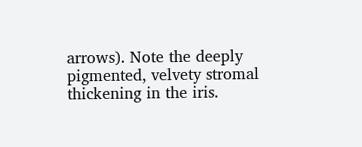arrows). Note the deeply pigmented, velvety stromal thickening in the iris.